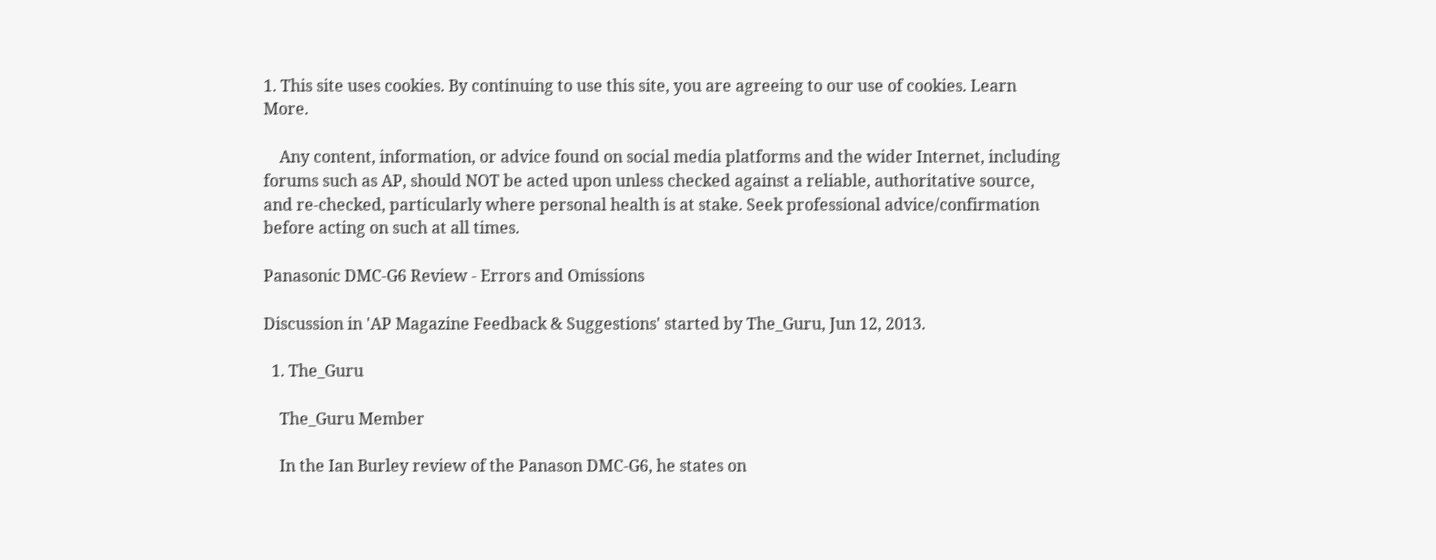1. This site uses cookies. By continuing to use this site, you are agreeing to our use of cookies. Learn More.

    Any content, information, or advice found on social media platforms and the wider Internet, including forums such as AP, should NOT be acted upon unless checked against a reliable, authoritative source, and re-checked, particularly where personal health is at stake. Seek professional advice/confirmation before acting on such at all times.

Panasonic DMC-G6 Review - Errors and Omissions

Discussion in 'AP Magazine Feedback & Suggestions' started by The_Guru, Jun 12, 2013.

  1. The_Guru

    The_Guru Member

    In the Ian Burley review of the Panason DMC-G6, he states on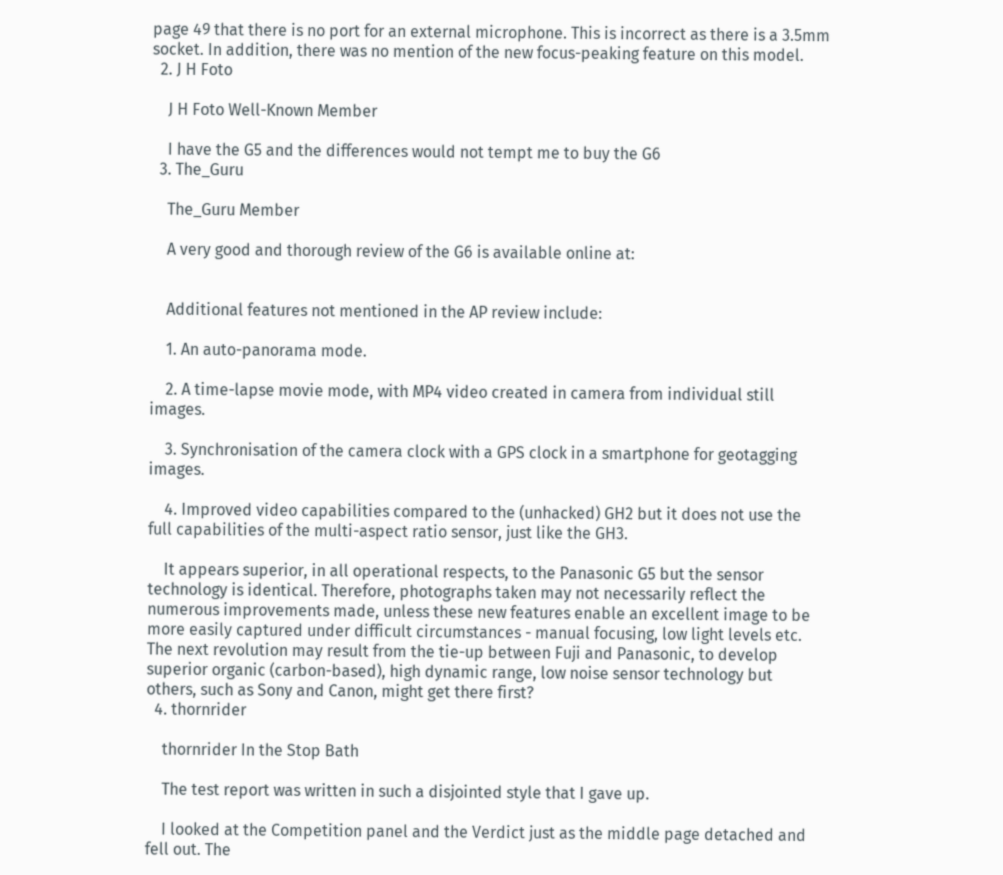page 49 that there is no port for an external microphone. This is incorrect as there is a 3.5mm socket. In addition, there was no mention of the new focus-peaking feature on this model.
  2. J H Foto

    J H Foto Well-Known Member

    I have the G5 and the differences would not tempt me to buy the G6
  3. The_Guru

    The_Guru Member

    A very good and thorough review of the G6 is available online at:


    Additional features not mentioned in the AP review include:

    1. An auto-panorama mode.

    2. A time-lapse movie mode, with MP4 video created in camera from individual still images.

    3. Synchronisation of the camera clock with a GPS clock in a smartphone for geotagging images.

    4. Improved video capabilities compared to the (unhacked) GH2 but it does not use the full capabilities of the multi-aspect ratio sensor, just like the GH3.

    It appears superior, in all operational respects, to the Panasonic G5 but the sensor technology is identical. Therefore, photographs taken may not necessarily reflect the numerous improvements made, unless these new features enable an excellent image to be more easily captured under difficult circumstances - manual focusing, low light levels etc. The next revolution may result from the tie-up between Fuji and Panasonic, to develop superior organic (carbon-based), high dynamic range, low noise sensor technology but others, such as Sony and Canon, might get there first?
  4. thornrider

    thornrider In the Stop Bath

    The test report was written in such a disjointed style that I gave up.

    I looked at the Competition panel and the Verdict just as the middle page detached and fell out. The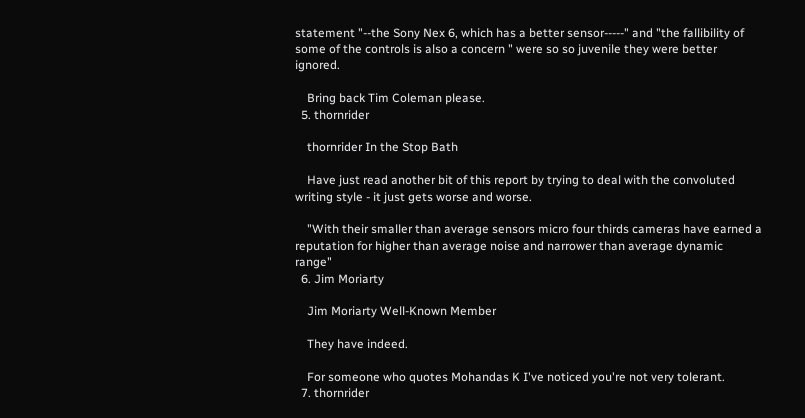statement "--the Sony Nex 6, which has a better sensor-----" and "the fallibility of some of the controls is also a concern " were so so juvenile they were better ignored.

    Bring back Tim Coleman please.
  5. thornrider

    thornrider In the Stop Bath

    Have just read another bit of this report by trying to deal with the convoluted writing style - it just gets worse and worse.

    "With their smaller than average sensors micro four thirds cameras have earned a reputation for higher than average noise and narrower than average dynamic range"
  6. Jim Moriarty

    Jim Moriarty Well-Known Member

    They have indeed.

    For someone who quotes Mohandas K I've noticed you're not very tolerant.
  7. thornrider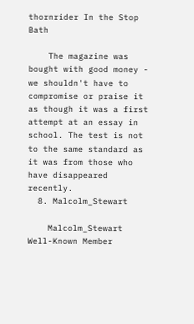thornrider In the Stop Bath

    The magazine was bought with good money - we shouldn't have to compromise or praise it as though it was a first attempt at an essay in school. The test is not to the same standard as it was from those who have disappeared recently.
  8. Malcolm_Stewart

    Malcolm_Stewart Well-Known Member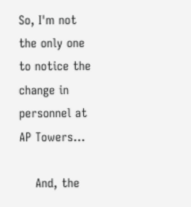So, I'm not the only one to notice the change in personnel at AP Towers...

    And, the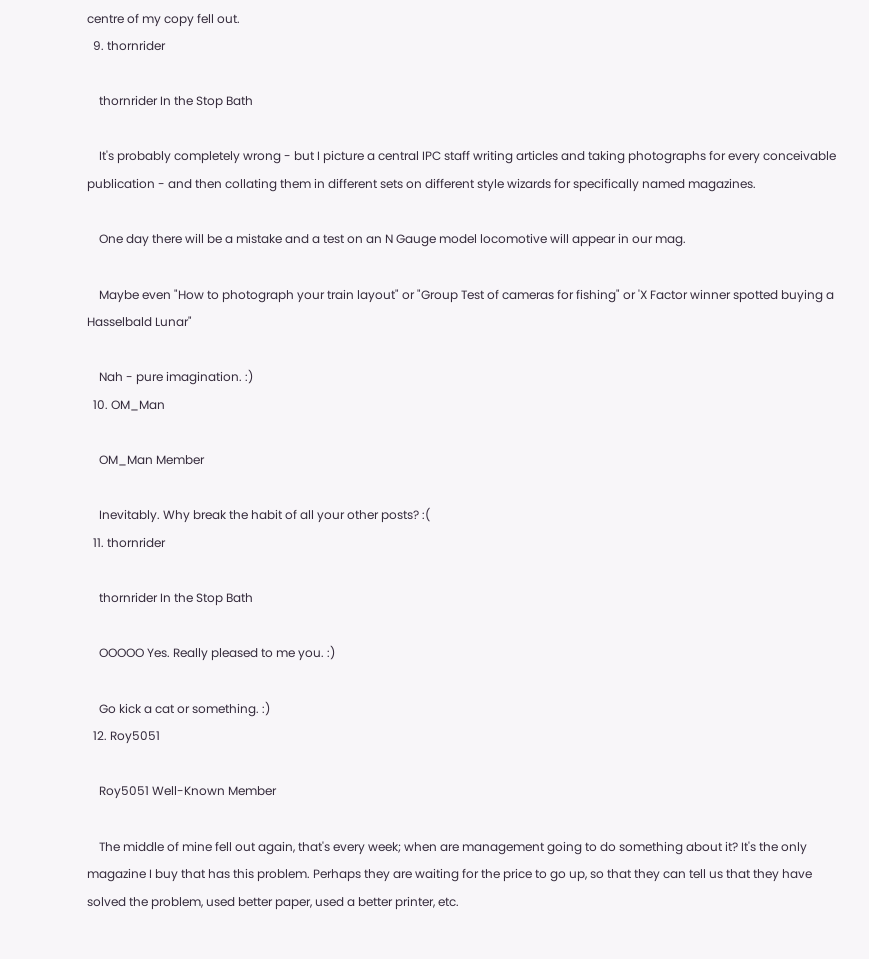centre of my copy fell out.
  9. thornrider

    thornrider In the Stop Bath

    It's probably completely wrong - but I picture a central IPC staff writing articles and taking photographs for every conceivable publication - and then collating them in different sets on different style wizards for specifically named magazines.

    One day there will be a mistake and a test on an N Gauge model locomotive will appear in our mag.

    Maybe even "How to photograph your train layout" or "Group Test of cameras for fishing" or 'X Factor winner spotted buying a Hasselbald Lunar"

    Nah - pure imagination. :)
  10. OM_Man

    OM_Man Member

    Inevitably. Why break the habit of all your other posts? :(
  11. thornrider

    thornrider In the Stop Bath

    OOOOO Yes. Really pleased to me you. :)

    Go kick a cat or something. :)
  12. Roy5051

    Roy5051 Well-Known Member

    The middle of mine fell out again, that's every week; when are management going to do something about it? It's the only magazine I buy that has this problem. Perhaps they are waiting for the price to go up, so that they can tell us that they have solved the problem, used better paper, used a better printer, etc.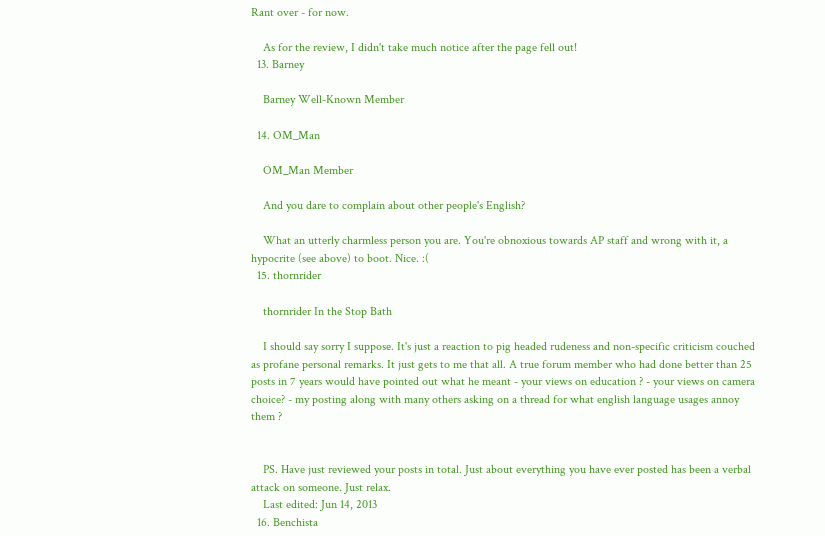Rant over - for now.

    As for the review, I didn't take much notice after the page fell out!
  13. Barney

    Barney Well-Known Member

  14. OM_Man

    OM_Man Member

    And you dare to complain about other people's English?

    What an utterly charmless person you are. You're obnoxious towards AP staff and wrong with it, a hypocrite (see above) to boot. Nice. :(
  15. thornrider

    thornrider In the Stop Bath

    I should say sorry I suppose. It's just a reaction to pig headed rudeness and non-specific criticism couched as profane personal remarks. It just gets to me that all. A true forum member who had done better than 25 posts in 7 years would have pointed out what he meant - your views on education ? - your views on camera choice? - my posting along with many others asking on a thread for what english language usages annoy them ?


    PS. Have just reviewed your posts in total. Just about everything you have ever posted has been a verbal attack on someone. Just relax.
    Last edited: Jun 14, 2013
  16. Benchista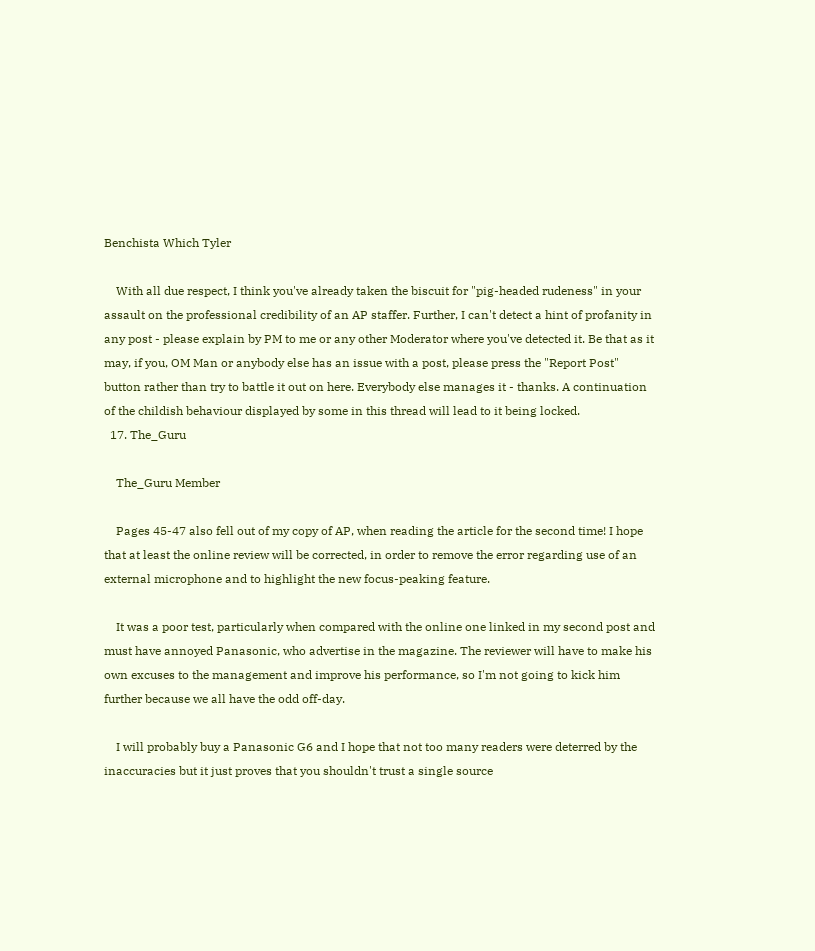Benchista Which Tyler

    With all due respect, I think you've already taken the biscuit for "pig-headed rudeness" in your assault on the professional credibility of an AP staffer. Further, I can't detect a hint of profanity in any post - please explain by PM to me or any other Moderator where you've detected it. Be that as it may, if you, OM Man or anybody else has an issue with a post, please press the "Report Post" button rather than try to battle it out on here. Everybody else manages it - thanks. A continuation of the childish behaviour displayed by some in this thread will lead to it being locked.
  17. The_Guru

    The_Guru Member

    Pages 45-47 also fell out of my copy of AP, when reading the article for the second time! I hope that at least the online review will be corrected, in order to remove the error regarding use of an external microphone and to highlight the new focus-peaking feature.

    It was a poor test, particularly when compared with the online one linked in my second post and must have annoyed Panasonic, who advertise in the magazine. The reviewer will have to make his own excuses to the management and improve his performance, so I'm not going to kick him further because we all have the odd off-day.

    I will probably buy a Panasonic G6 and I hope that not too many readers were deterred by the inaccuracies but it just proves that you shouldn't trust a single source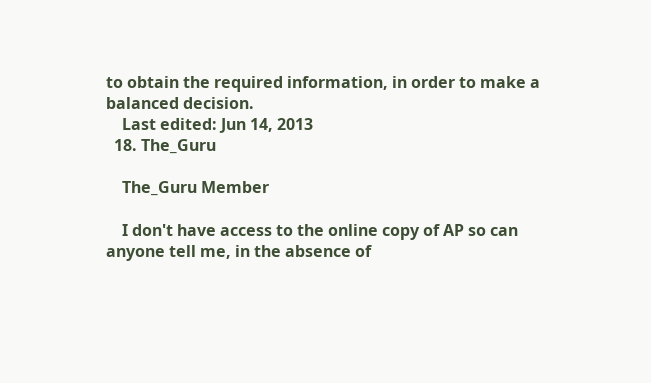to obtain the required information, in order to make a balanced decision.
    Last edited: Jun 14, 2013
  18. The_Guru

    The_Guru Member

    I don't have access to the online copy of AP so can anyone tell me, in the absence of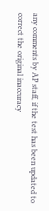any comments by AP staff, if the test has been updated to correct the original inaccuracy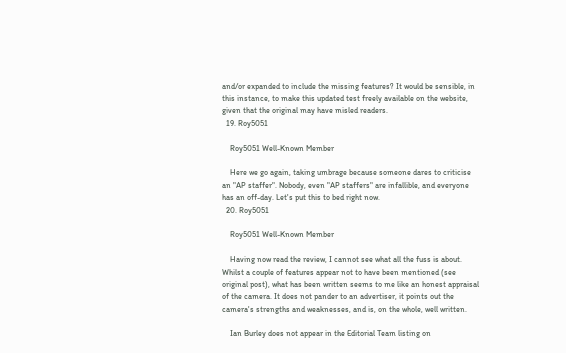and/or expanded to include the missing features? It would be sensible, in this instance, to make this updated test freely available on the website, given that the original may have misled readers.
  19. Roy5051

    Roy5051 Well-Known Member

    Here we go again, taking umbrage because someone dares to criticise an "AP staffer". Nobody, even "AP staffers" are infallible, and everyone has an off-day. Let's put this to bed right now.
  20. Roy5051

    Roy5051 Well-Known Member

    Having now read the review, I cannot see what all the fuss is about. Whilst a couple of features appear not to have been mentioned (see original post), what has been written seems to me like an honest appraisal of the camera. It does not pander to an advertiser, it points out the camera's strengths and weaknesses, and is, on the whole, well written.

    Ian Burley does not appear in the Editorial Team listing on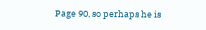Page 90, so perhaps he is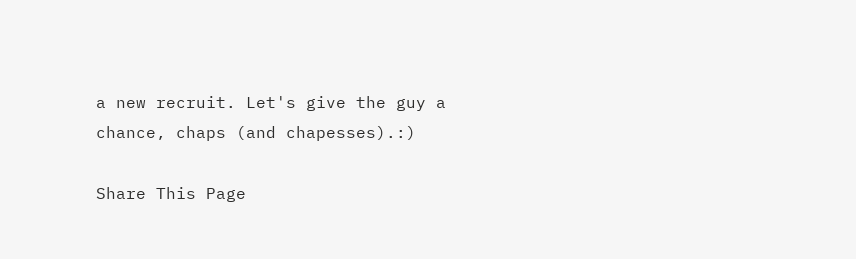a new recruit. Let's give the guy a chance, chaps (and chapesses).:)

Share This Page